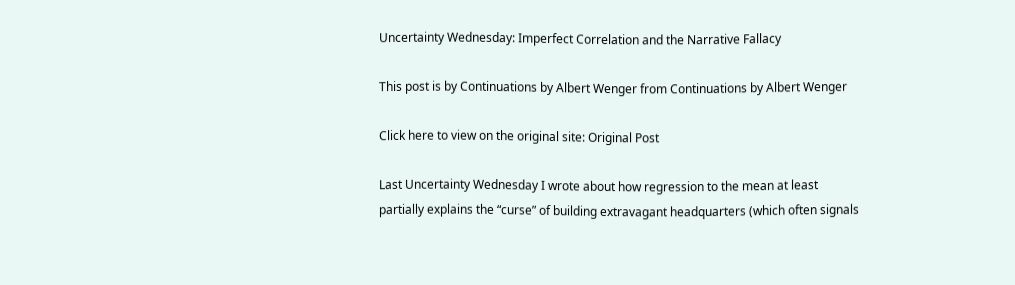Uncertainty Wednesday: Imperfect Correlation and the Narrative Fallacy

This post is by Continuations by Albert Wenger from Continuations by Albert Wenger

Click here to view on the original site: Original Post

Last Uncertainty Wednesday I wrote about how regression to the mean at least partially explains the “curse” of building extravagant headquarters (which often signals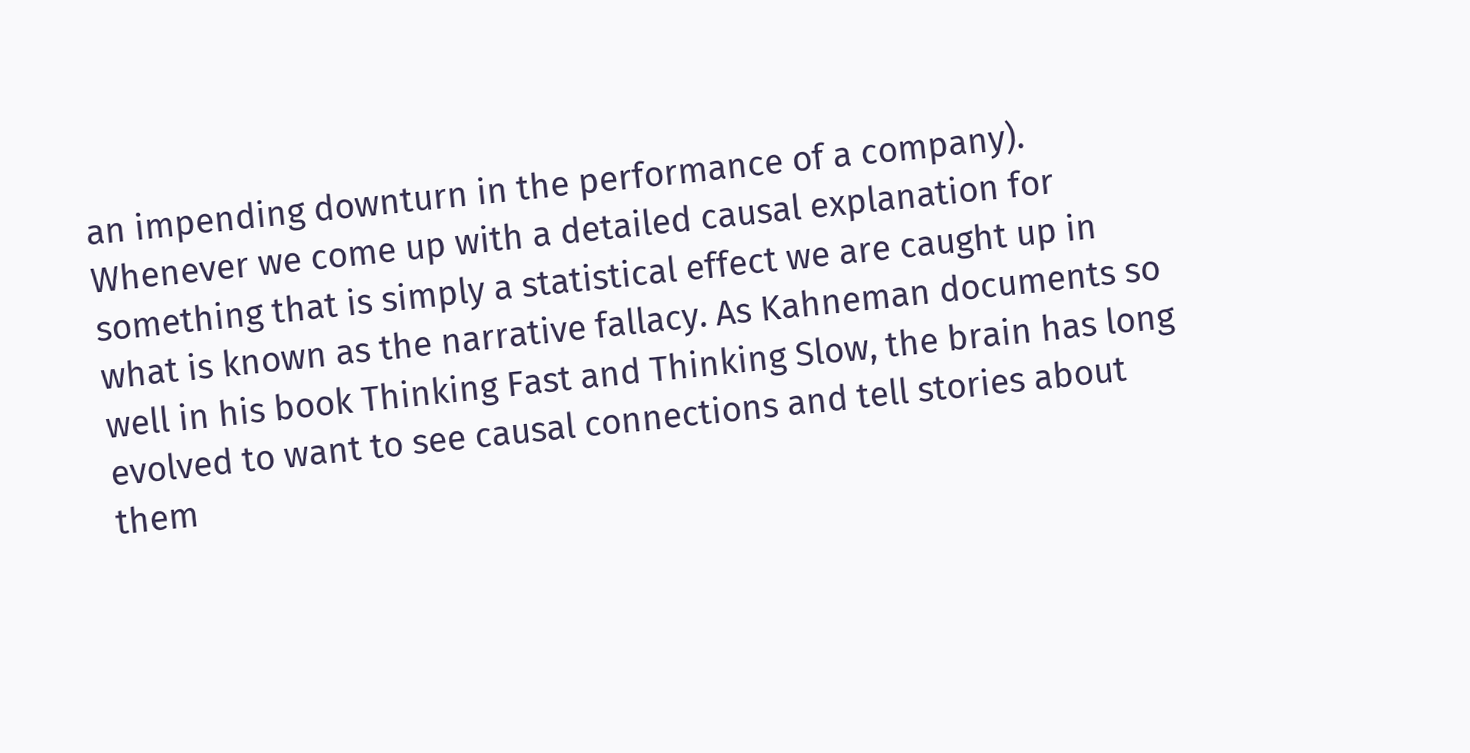an impending downturn in the performance of a company). Whenever we come up with a detailed causal explanation for something that is simply a statistical effect we are caught up in what is known as the narrative fallacy. As Kahneman documents so well in his book Thinking Fast and Thinking Slow, the brain has long evolved to want to see causal connections and tell stories about them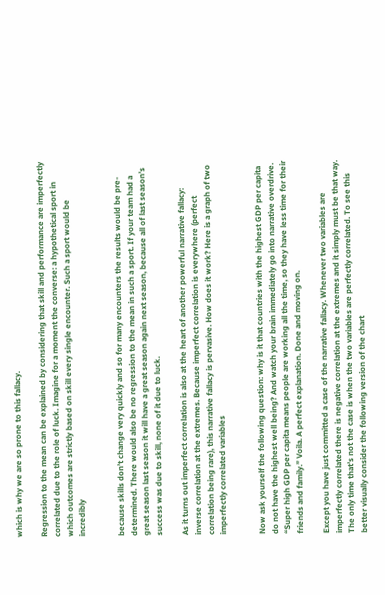which is why we are so prone to this fallacy.

Regression to the mean can be explained by considering that skill and performance are imperfectly correlated due to the role of luck. Imagine for a moment the converse: a hypothetical sport in which outcomes are strictly based on skill every single encounter. Such a sport would be incredibly


because skills don’t change very quickly and so for many encounters the results would be pre-determined. There would also be no regression to the mean in such a sport. If your team had a great season last season it will have a great season again next season, because all of last season’s success was due to skill, none of it due to luck.

As it turns out imperfect correlation is also at the heart of another powerful narrative fallacy: inverse correlation at the extremes. Because imperfect correlation is everywhere (perfect correlation being rare), this narrative fallacy is pervasive. How does it work? Here is a graph of two imperfectly correlated variables


Now ask yourself the following question: why is it that countries with the highest GDP per capita do not have the highest well being? And watch your brain immediately go into narrative overdrive. “Super high GDP per capita means people are working all the time, so they have less time for their friends and family.” Voila. A perfect explanation. Done and moving on.

Except you have just committed a case of the narrative fallacy. Whenever two variables are imperfectly correlated there is negative correlation at the extremes and it simply must be that way. The only time that’s not the case is when the two variables are perfectly correlated. To see this better visually consider the following version of the chart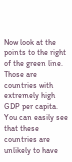Now look at the points to the right of the green line. Those are countries with extremely high GDP per capita. You can easily see that these countries are unlikely to have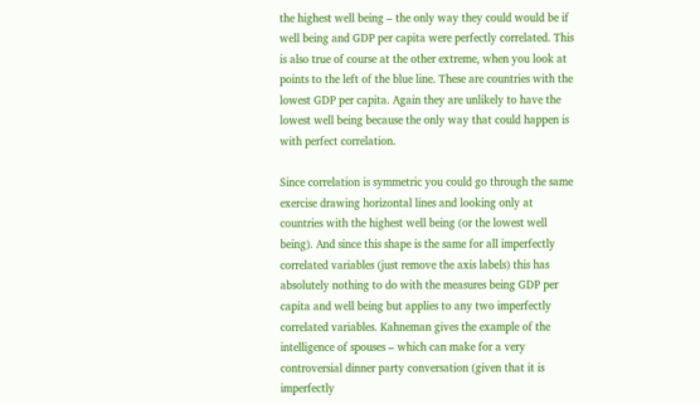the highest well being – the only way they could would be if well being and GDP per capita were perfectly correlated. This is also true of course at the other extreme, when you look at points to the left of the blue line. These are countries with the lowest GDP per capita. Again they are unlikely to have the lowest well being because the only way that could happen is with perfect correlation.

Since correlation is symmetric you could go through the same exercise drawing horizontal lines and looking only at countries with the highest well being (or the lowest well being). And since this shape is the same for all imperfectly correlated variables (just remove the axis labels) this has absolutely nothing to do with the measures being GDP per capita and well being but applies to any two imperfectly correlated variables. Kahneman gives the example of the intelligence of spouses – which can make for a very controversial dinner party conversation (given that it is imperfectly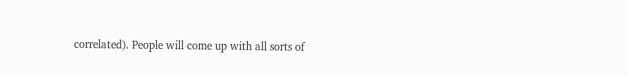correlated). People will come up with all sorts of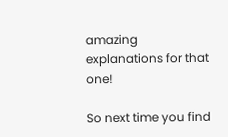amazing explanations for that one!

So next time you find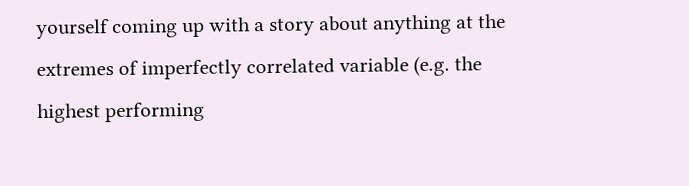yourself coming up with a story about anything at the extremes of imperfectly correlated variable (e.g. the highest performing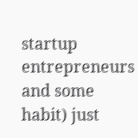startup entrepreneurs and some habit) just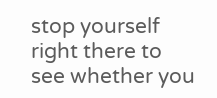stop yourself right there to see whether you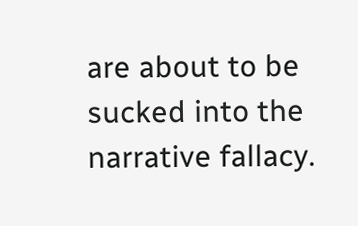are about to be sucked into the narrative fallacy.